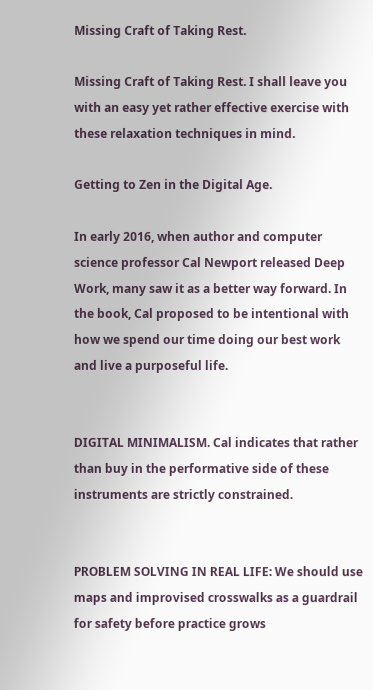Missing Craft of Taking Rest.

Missing Craft of Taking Rest. I shall leave you with an easy yet rather effective exercise with these relaxation techniques in mind.

Getting to Zen in the Digital Age.

In early 2016, when author and computer science professor Cal Newport released Deep Work, many saw it as a better way forward. In the book, Cal proposed to be intentional with how we spend our time doing our best work and live a purposeful life.


DIGITAL MINIMALISM. Cal indicates that rather than buy in the performative side of these instruments are strictly constrained.


PROBLEM SOLVING IN REAL LIFE: We should use maps and improvised crosswalks as a guardrail for safety before practice grows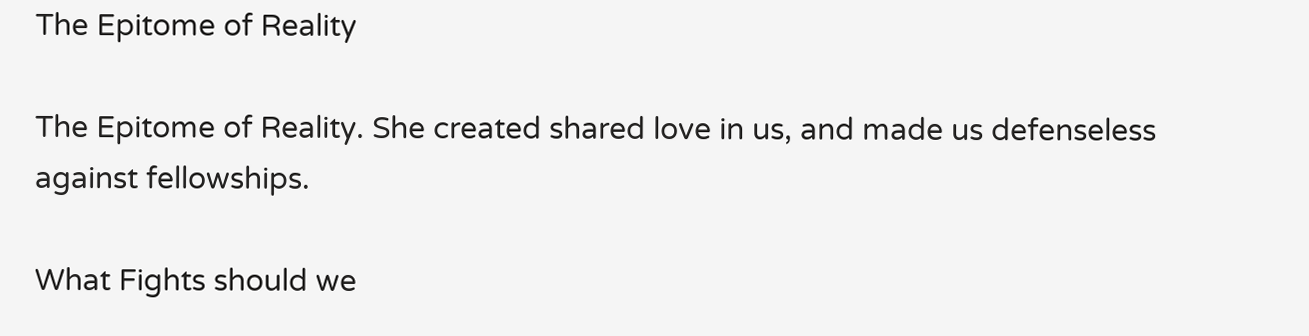The Epitome of Reality

The Epitome of Reality. She created shared love in us, and made us defenseless against fellowships.

What Fights should we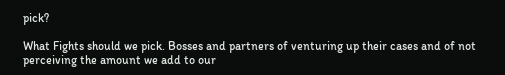pick?

What Fights should we pick. Bosses and partners of venturing up their cases and of not perceiving the amount we add to our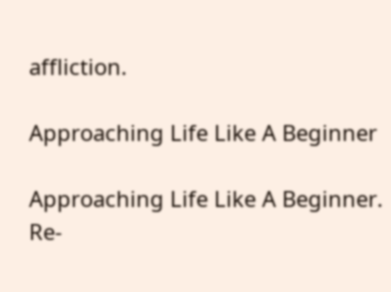affliction.

Approaching Life Like A Beginner

Approaching Life Like A Beginner. Re-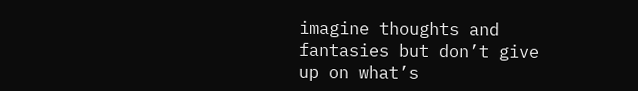imagine thoughts and fantasies but don’t give up on what’s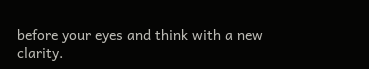before your eyes and think with a new clarity.